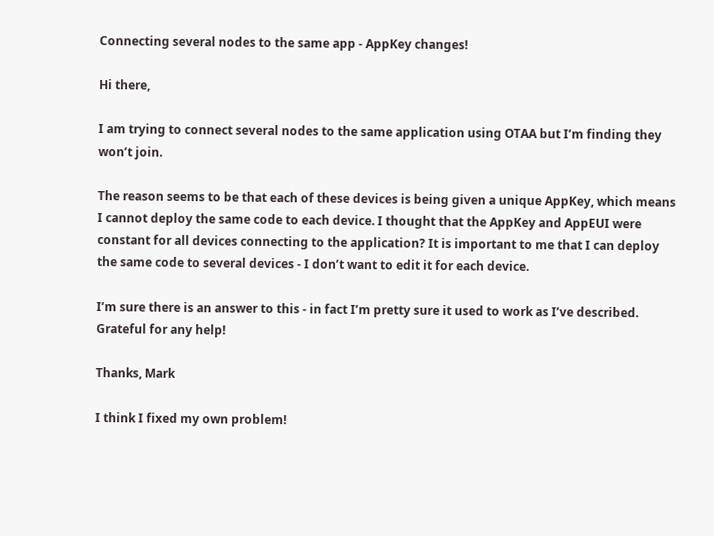Connecting several nodes to the same app - AppKey changes!

Hi there,

I am trying to connect several nodes to the same application using OTAA but I’m finding they won’t join.

The reason seems to be that each of these devices is being given a unique AppKey, which means I cannot deploy the same code to each device. I thought that the AppKey and AppEUI were constant for all devices connecting to the application? It is important to me that I can deploy the same code to several devices - I don’t want to edit it for each device.

I’m sure there is an answer to this - in fact I’m pretty sure it used to work as I’ve described. Grateful for any help!

Thanks, Mark

I think I fixed my own problem!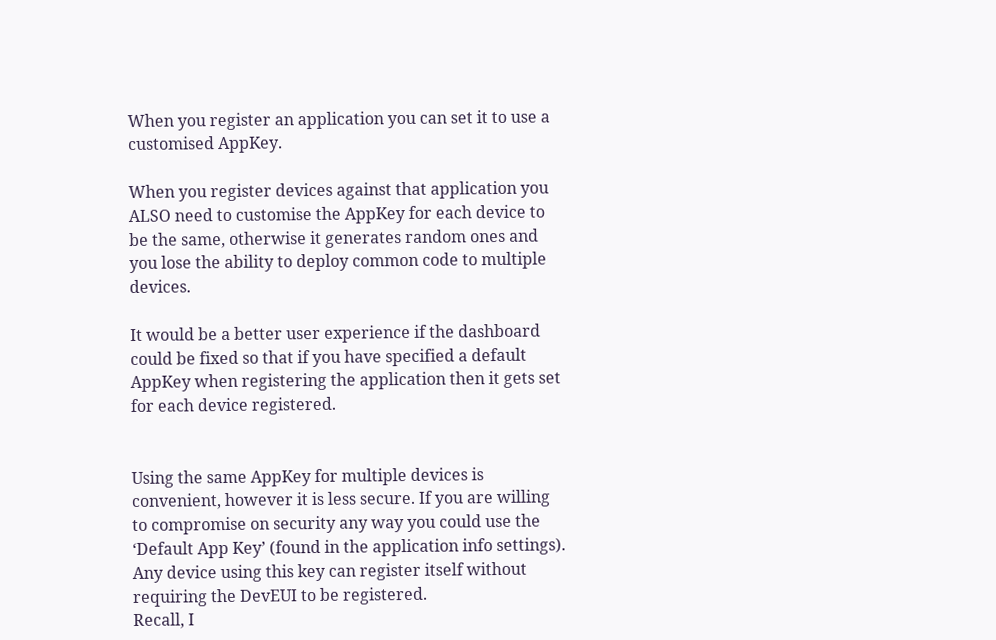When you register an application you can set it to use a customised AppKey.

When you register devices against that application you ALSO need to customise the AppKey for each device to be the same, otherwise it generates random ones and you lose the ability to deploy common code to multiple devices.

It would be a better user experience if the dashboard could be fixed so that if you have specified a default AppKey when registering the application then it gets set for each device registered.


Using the same AppKey for multiple devices is convenient, however it is less secure. If you are willing to compromise on security any way you could use the ‘Default App Key’ (found in the application info settings). Any device using this key can register itself without requiring the DevEUI to be registered.
Recall, I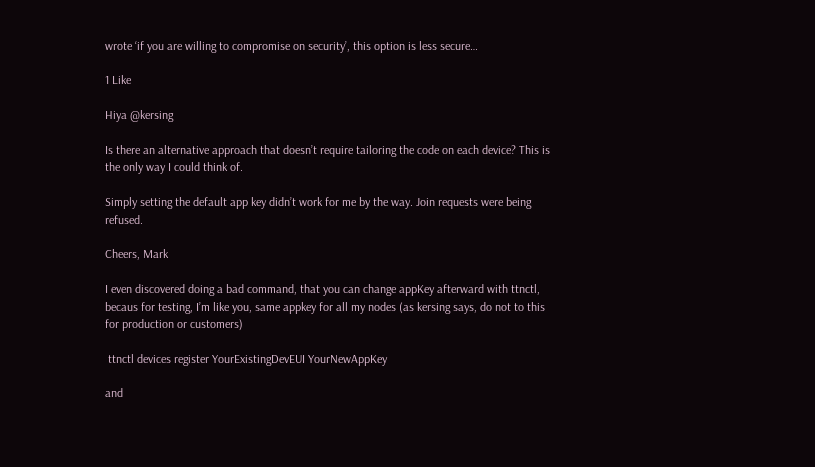wrote ‘if you are willing to compromise on security’, this option is less secure…

1 Like

Hiya @kersing

Is there an alternative approach that doesn’t require tailoring the code on each device? This is the only way I could think of.

Simply setting the default app key didn’t work for me by the way. Join requests were being refused.

Cheers, Mark

I even discovered doing a bad command, that you can change appKey afterward with ttnctl, becaus for testing, I’m like you, same appkey for all my nodes (as kersing says, do not to this for production or customers)

 ttnctl devices register YourExistingDevEUI YourNewAppKey

and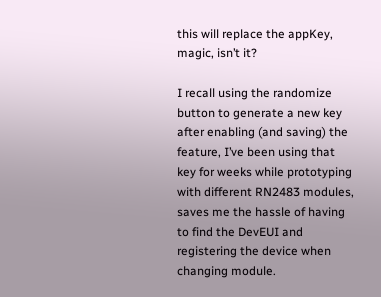this will replace the appKey, magic, isn’t it?

I recall using the randomize button to generate a new key after enabling (and saving) the feature, I’ve been using that key for weeks while prototyping with different RN2483 modules, saves me the hassle of having to find the DevEUI and registering the device when changing module.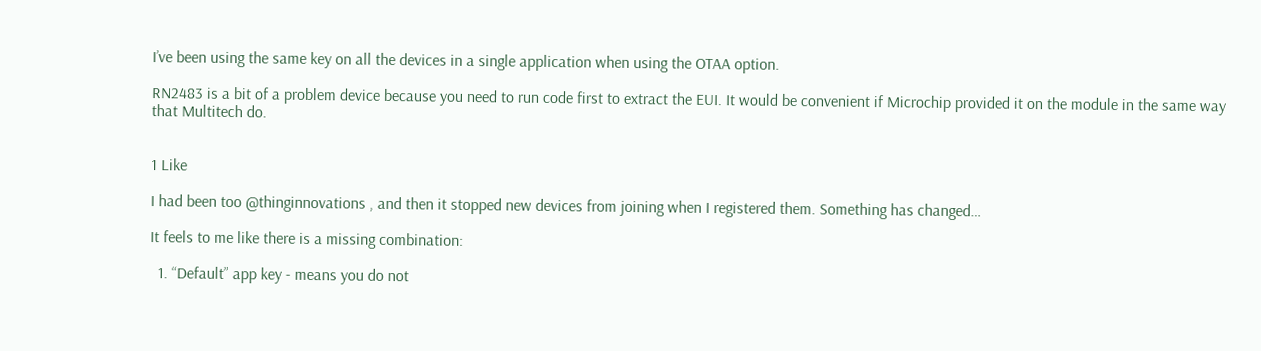I’ve been using the same key on all the devices in a single application when using the OTAA option.

RN2483 is a bit of a problem device because you need to run code first to extract the EUI. It would be convenient if Microchip provided it on the module in the same way that Multitech do.


1 Like

I had been too @thinginnovations , and then it stopped new devices from joining when I registered them. Something has changed…

It feels to me like there is a missing combination:

  1. “Default” app key - means you do not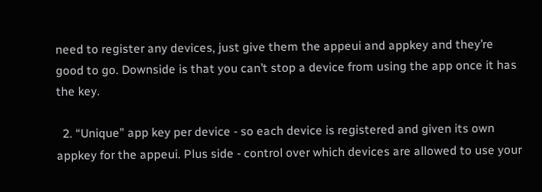need to register any devices, just give them the appeui and appkey and they’re good to go. Downside is that you can’t stop a device from using the app once it has the key.

  2. “Unique” app key per device - so each device is registered and given its own appkey for the appeui. Plus side - control over which devices are allowed to use your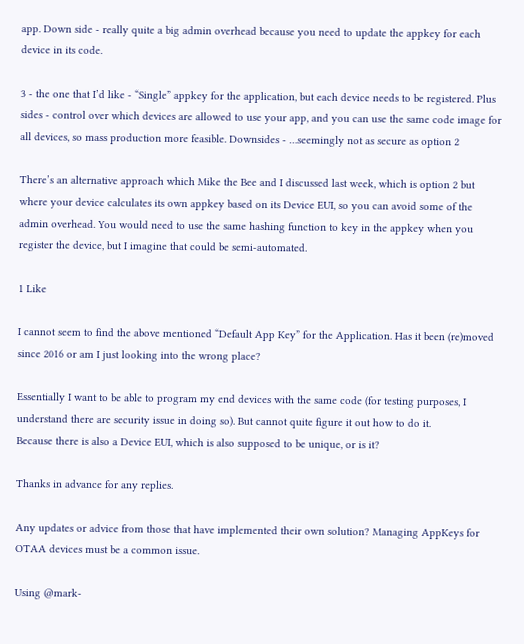app. Down side - really quite a big admin overhead because you need to update the appkey for each device in its code.

3 - the one that I’d like - “Single” appkey for the application, but each device needs to be registered. Plus sides - control over which devices are allowed to use your app, and you can use the same code image for all devices, so mass production more feasible. Downsides - …seemingly not as secure as option 2

There’s an alternative approach which Mike the Bee and I discussed last week, which is option 2 but where your device calculates its own appkey based on its Device EUI, so you can avoid some of the admin overhead. You would need to use the same hashing function to key in the appkey when you register the device, but I imagine that could be semi-automated.

1 Like

I cannot seem to find the above mentioned “Default App Key” for the Application. Has it been (re)moved since 2016 or am I just looking into the wrong place?

Essentially I want to be able to program my end devices with the same code (for testing purposes, I understand there are security issue in doing so). But cannot quite figure it out how to do it.
Because there is also a Device EUI, which is also supposed to be unique, or is it?

Thanks in advance for any replies.

Any updates or advice from those that have implemented their own solution? Managing AppKeys for OTAA devices must be a common issue.

Using @mark-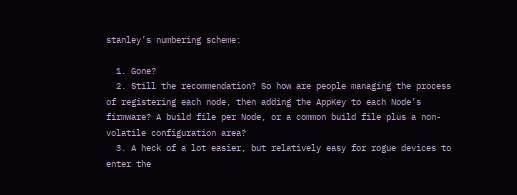stanley’s numbering scheme:

  1. Gone?
  2. Still the recommendation? So how are people managing the process of registering each node, then adding the AppKey to each Node’s firmware? A build file per Node, or a common build file plus a non-volatile configuration area?
  3. A heck of a lot easier, but relatively easy for rogue devices to enter the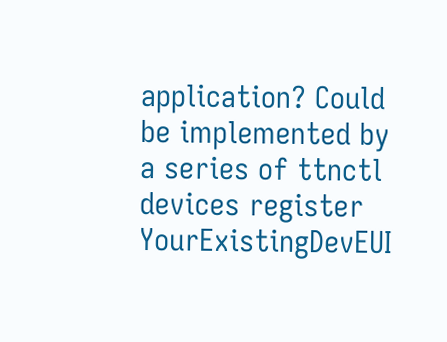application? Could be implemented by a series of ttnctl devices register YourExistingDevEUI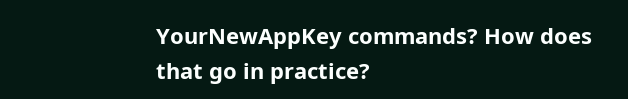YourNewAppKey commands? How does that go in practice?